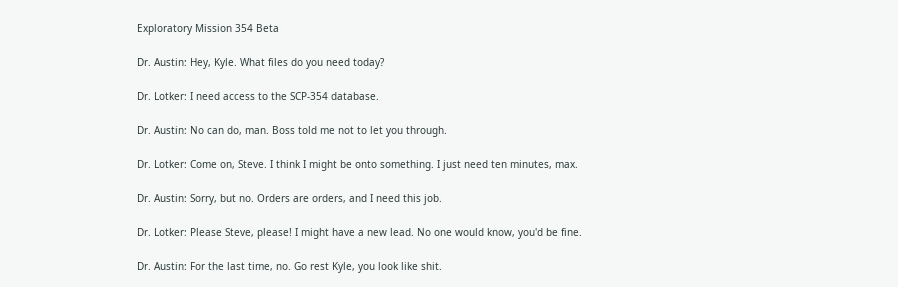Exploratory Mission 354 Beta

Dr. Austin: Hey, Kyle. What files do you need today?

Dr. Lotker: I need access to the SCP-354 database.

Dr. Austin: No can do, man. Boss told me not to let you through.

Dr. Lotker: Come on, Steve. I think I might be onto something. I just need ten minutes, max.

Dr. Austin: Sorry, but no. Orders are orders, and I need this job.

Dr. Lotker: Please Steve, please! I might have a new lead. No one would know, you'd be fine.

Dr. Austin: For the last time, no. Go rest Kyle, you look like shit.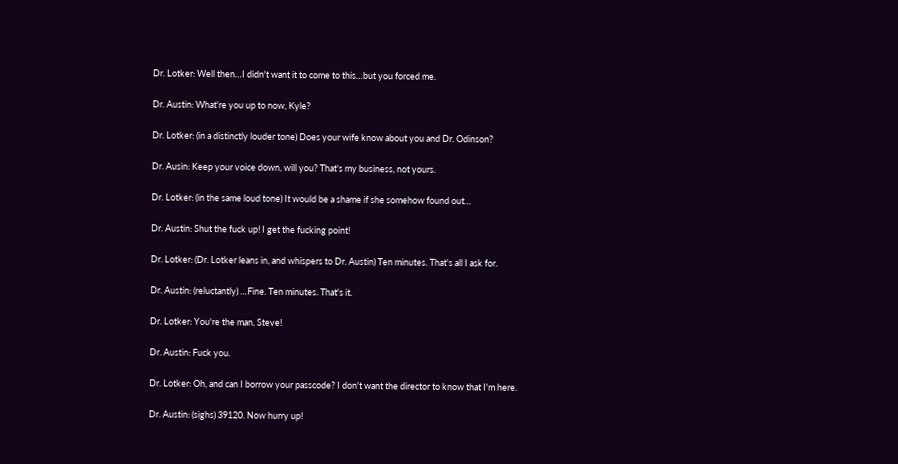Dr. Lotker: Well then…I didn't want it to come to this…but you forced me.

Dr. Austin: What're you up to now, Kyle?

Dr. Lotker: (in a distinctly louder tone) Does your wife know about you and Dr. Odinson?

Dr. Ausin: Keep your voice down, will you? That's my business, not yours.

Dr. Lotker: (in the same loud tone) It would be a shame if she somehow found out…

Dr. Austin: Shut the fuck up! I get the fucking point!

Dr. Lotker: (Dr. Lotker leans in, and whispers to Dr. Austin) Ten minutes. That's all I ask for.

Dr. Austin: (reluctantly) …Fine. Ten minutes. That's it.

Dr. Lotker: You're the man, Steve!

Dr. Austin: Fuck you.

Dr. Lotker: Oh, and can I borrow your passcode? I don't want the director to know that I'm here.

Dr. Austin: (sighs) 39120. Now hurry up!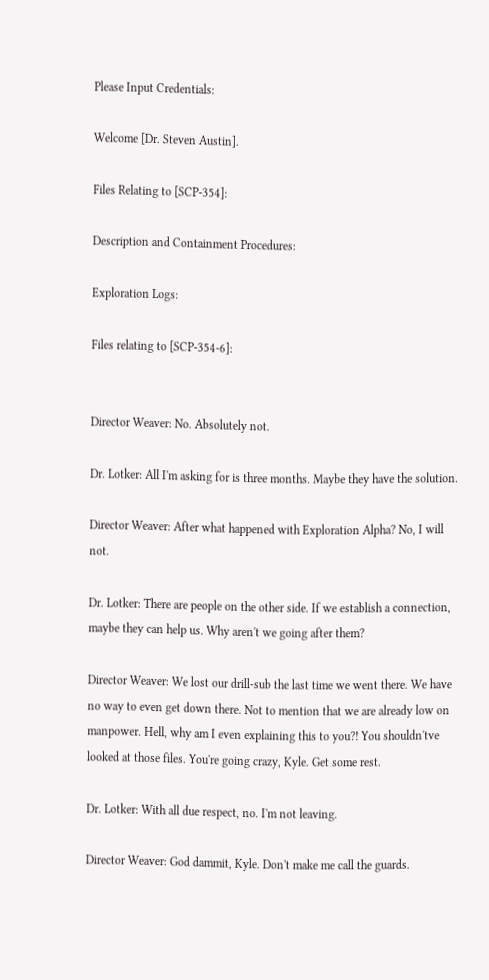Please Input Credentials:

Welcome [Dr. Steven Austin].

Files Relating to [SCP-354]:

Description and Containment Procedures:

Exploration Logs:

Files relating to [SCP-354-6]:


Director Weaver: No. Absolutely not.

Dr. Lotker: All I'm asking for is three months. Maybe they have the solution.

Director Weaver: After what happened with Exploration Alpha? No, I will not.

Dr. Lotker: There are people on the other side. If we establish a connection, maybe they can help us. Why aren't we going after them?

Director Weaver: We lost our drill-sub the last time we went there. We have no way to even get down there. Not to mention that we are already low on manpower. Hell, why am I even explaining this to you?! You shouldn'tve looked at those files. You're going crazy, Kyle. Get some rest.

Dr. Lotker: With all due respect, no. I'm not leaving.

Director Weaver: God dammit, Kyle. Don't make me call the guards.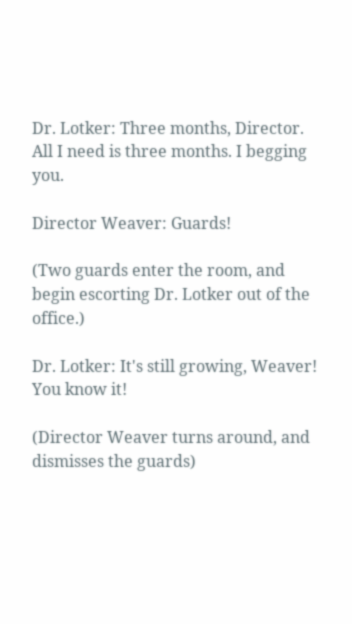Dr. Lotker: Three months, Director. All I need is three months. I begging you.

Director Weaver: Guards!

(Two guards enter the room, and begin escorting Dr. Lotker out of the office.)

Dr. Lotker: It's still growing, Weaver! You know it!

(Director Weaver turns around, and dismisses the guards)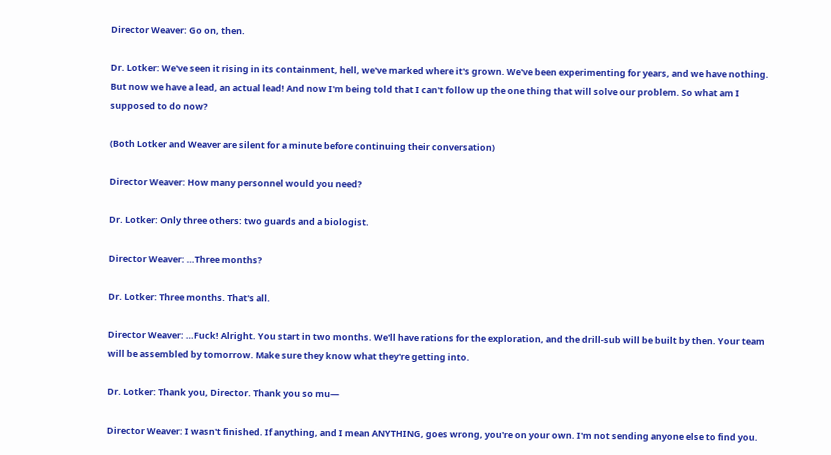Director Weaver: Go on, then.

Dr. Lotker: We've seen it rising in its containment, hell, we've marked where it's grown. We've been experimenting for years, and we have nothing. But now we have a lead, an actual lead! And now I'm being told that I can't follow up the one thing that will solve our problem. So what am I supposed to do now?

(Both Lotker and Weaver are silent for a minute before continuing their conversation)

Director Weaver: How many personnel would you need?

Dr. Lotker: Only three others: two guards and a biologist.

Director Weaver: …Three months?

Dr. Lotker: Three months. That's all.

Director Weaver: …Fuck! Alright. You start in two months. We'll have rations for the exploration, and the drill-sub will be built by then. Your team will be assembled by tomorrow. Make sure they know what they're getting into.

Dr. Lotker: Thank you, Director. Thank you so mu—

Director Weaver: I wasn't finished. If anything, and I mean ANYTHING, goes wrong, you're on your own. I'm not sending anyone else to find you.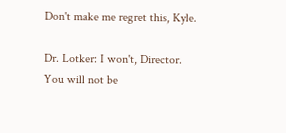Don't make me regret this, Kyle.

Dr. Lotker: I won't, Director. You will not be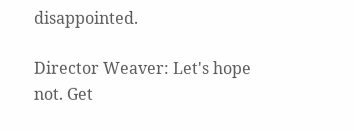disappointed.

Director Weaver: Let's hope not. Get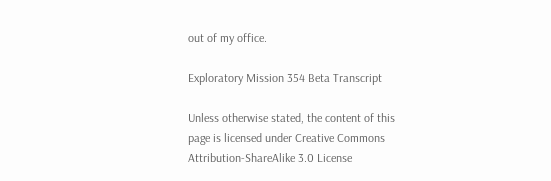out of my office.

Exploratory Mission 354 Beta Transcript

Unless otherwise stated, the content of this page is licensed under Creative Commons Attribution-ShareAlike 3.0 License